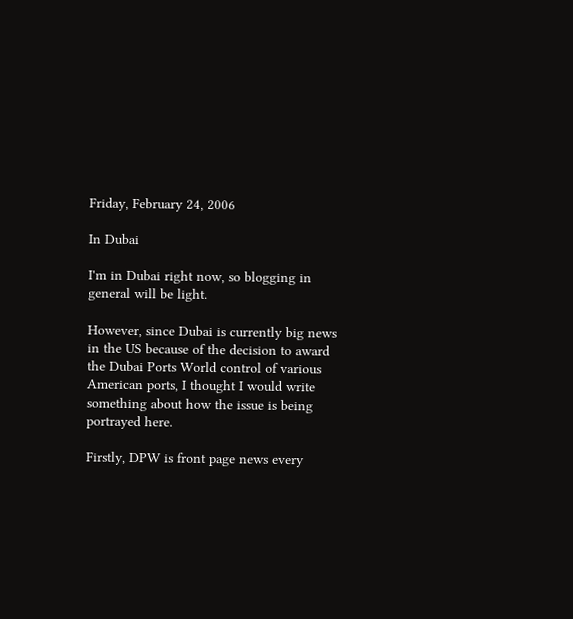Friday, February 24, 2006

In Dubai

I'm in Dubai right now, so blogging in general will be light.

However, since Dubai is currently big news in the US because of the decision to award the Dubai Ports World control of various American ports, I thought I would write something about how the issue is being portrayed here.

Firstly, DPW is front page news every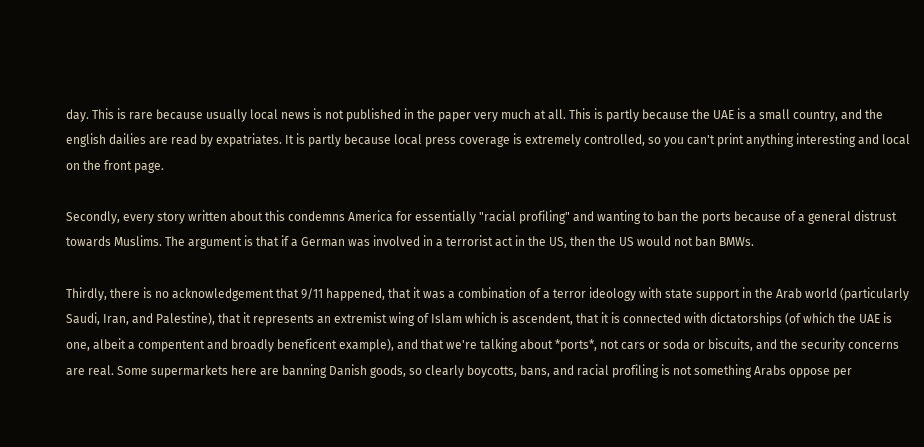day. This is rare because usually local news is not published in the paper very much at all. This is partly because the UAE is a small country, and the english dailies are read by expatriates. It is partly because local press coverage is extremely controlled, so you can't print anything interesting and local on the front page.

Secondly, every story written about this condemns America for essentially "racial profiling" and wanting to ban the ports because of a general distrust towards Muslims. The argument is that if a German was involved in a terrorist act in the US, then the US would not ban BMWs.

Thirdly, there is no acknowledgement that 9/11 happened, that it was a combination of a terror ideology with state support in the Arab world (particularly Saudi, Iran, and Palestine), that it represents an extremist wing of Islam which is ascendent, that it is connected with dictatorships (of which the UAE is one, albeit a compentent and broadly beneficent example), and that we're talking about *ports*, not cars or soda or biscuits, and the security concerns are real. Some supermarkets here are banning Danish goods, so clearly boycotts, bans, and racial profiling is not something Arabs oppose per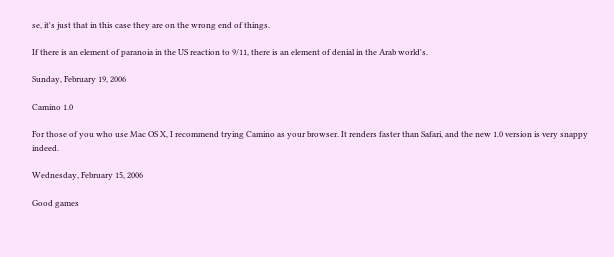se, it's just that in this case they are on the wrong end of things.

If there is an element of paranoia in the US reaction to 9/11, there is an element of denial in the Arab world's.

Sunday, February 19, 2006

Camino 1.0

For those of you who use Mac OS X, I recommend trying Camino as your browser. It renders faster than Safari, and the new 1.0 version is very snappy indeed.

Wednesday, February 15, 2006

Good games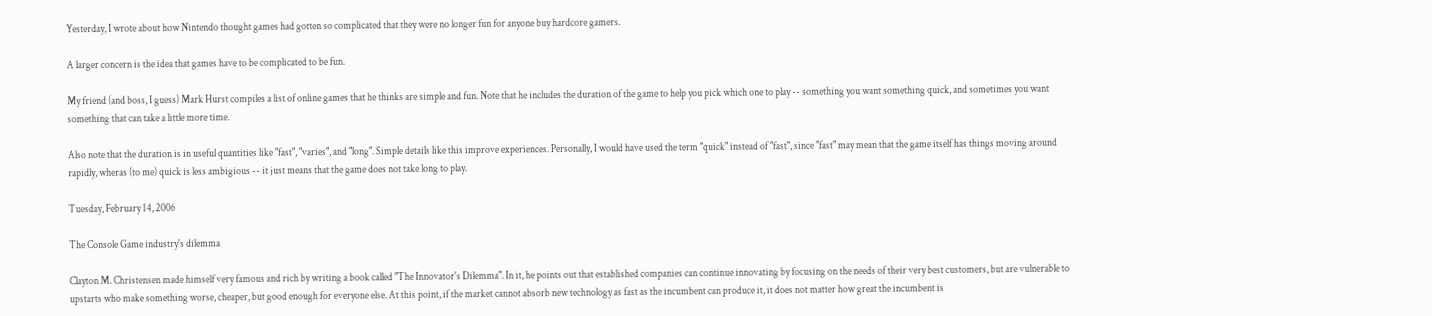Yesterday, I wrote about how Nintendo thought games had gotten so complicated that they were no longer fun for anyone buy hardcore gamers.

A larger concern is the idea that games have to be complicated to be fun.

My friend (and boss, I guess) Mark Hurst compiles a list of online games that he thinks are simple and fun. Note that he includes the duration of the game to help you pick which one to play -- something you want something quick, and sometimes you want something that can take a little more time.

Also note that the duration is in useful quantities like "fast", "varies", and "long". Simple details like this improve experiences. Personally, I would have used the term "quick" instead of "fast", since "fast" may mean that the game itself has things moving around rapidly, wheras (to me) quick is less ambigious -- it just means that the game does not take long to play.

Tuesday, February 14, 2006

The Console Game industry's dilemma

Clayton M. Christensen made himself very famous and rich by writing a book called "The Innovator's Dilemma". In it, he points out that established companies can continue innovating by focusing on the needs of their very best customers, but are vulnerable to upstarts who make something worse, cheaper, but good enough for everyone else. At this point, if the market cannot absorb new technology as fast as the incumbent can produce it, it does not matter how great the incumbent is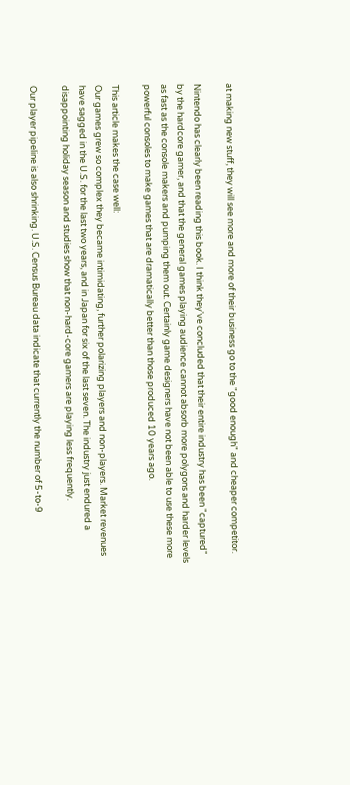at making new stuff, they will see more and more of their business go to the "good enough" and cheaper competitor.

Nintendo has clearly been reading this book. I think they've concluded that their entire industry has been "captured" by the hardcore gamer, and that the general games playing audience cannot absorb more polygons and harder levels as fast as the console makers and pumping them out. Certainly game designers have not been able to use these more powerful consoles to make games that are dramatically better than those produced 10 years ago.

This article makes the case well:
Our games grew so complex they became intimidating, further polarizing players and non-players. Market revenues have sagged in the U.S. for the last two years, and in Japan for six of the last seven. The industry just endured a disappointing holiday season and studies show that non-hard-core gamers are playing less frequently.

Our player pipeline is also shrinking. U.S. Census Bureau data indicate that currently the number of 5-to-9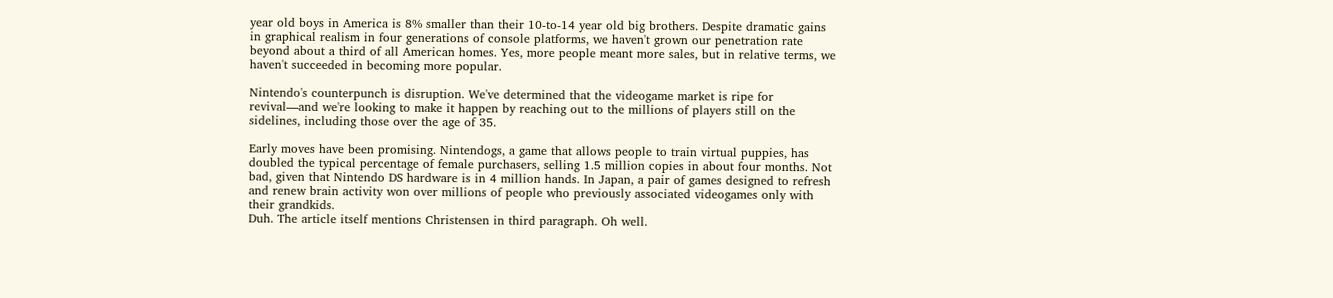year old boys in America is 8% smaller than their 10-to-14 year old big brothers. Despite dramatic gains in graphical realism in four generations of console platforms, we haven't grown our penetration rate beyond about a third of all American homes. Yes, more people meant more sales, but in relative terms, we haven't succeeded in becoming more popular.

Nintendo's counterpunch is disruption. We've determined that the videogame market is ripe for revival—and we're looking to make it happen by reaching out to the millions of players still on the sidelines, including those over the age of 35.

Early moves have been promising. Nintendogs, a game that allows people to train virtual puppies, has doubled the typical percentage of female purchasers, selling 1.5 million copies in about four months. Not bad, given that Nintendo DS hardware is in 4 million hands. In Japan, a pair of games designed to refresh and renew brain activity won over millions of people who previously associated videogames only with their grandkids.
Duh. The article itself mentions Christensen in third paragraph. Oh well.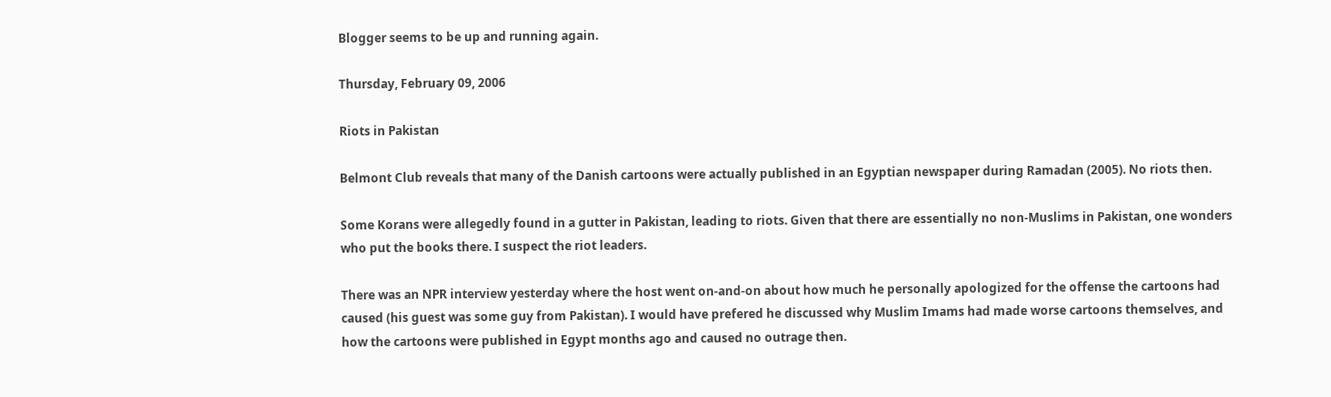Blogger seems to be up and running again.

Thursday, February 09, 2006

Riots in Pakistan

Belmont Club reveals that many of the Danish cartoons were actually published in an Egyptian newspaper during Ramadan (2005). No riots then.

Some Korans were allegedly found in a gutter in Pakistan, leading to riots. Given that there are essentially no non-Muslims in Pakistan, one wonders who put the books there. I suspect the riot leaders.

There was an NPR interview yesterday where the host went on-and-on about how much he personally apologized for the offense the cartoons had caused (his guest was some guy from Pakistan). I would have prefered he discussed why Muslim Imams had made worse cartoons themselves, and how the cartoons were published in Egypt months ago and caused no outrage then.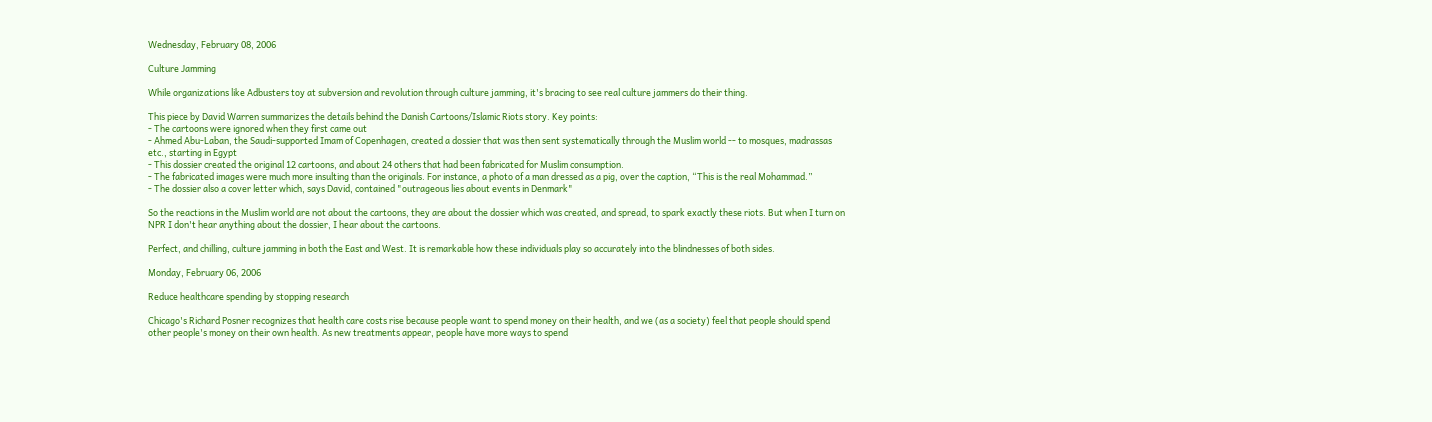Wednesday, February 08, 2006

Culture Jamming

While organizations like Adbusters toy at subversion and revolution through culture jamming, it's bracing to see real culture jammers do their thing.

This piece by David Warren summarizes the details behind the Danish Cartoons/Islamic Riots story. Key points:
- The cartoons were ignored when they first came out
- Ahmed Abu-Laban, the Saudi-supported Imam of Copenhagen, created a dossier that was then sent systematically through the Muslim world -- to mosques, madrassas etc., starting in Egypt
- This dossier created the original 12 cartoons, and about 24 others that had been fabricated for Muslim consumption.
- The fabricated images were much more insulting than the originals. For instance, a photo of a man dressed as a pig, over the caption, “This is the real Mohammad.”
- The dossier also a cover letter which, says David, contained "outrageous lies about events in Denmark"

So the reactions in the Muslim world are not about the cartoons, they are about the dossier which was created, and spread, to spark exactly these riots. But when I turn on NPR I don't hear anything about the dossier, I hear about the cartoons.

Perfect, and chilling, culture jamming in both the East and West. It is remarkable how these individuals play so accurately into the blindnesses of both sides.

Monday, February 06, 2006

Reduce healthcare spending by stopping research

Chicago's Richard Posner recognizes that health care costs rise because people want to spend money on their health, and we (as a society) feel that people should spend other people's money on their own health. As new treatments appear, people have more ways to spend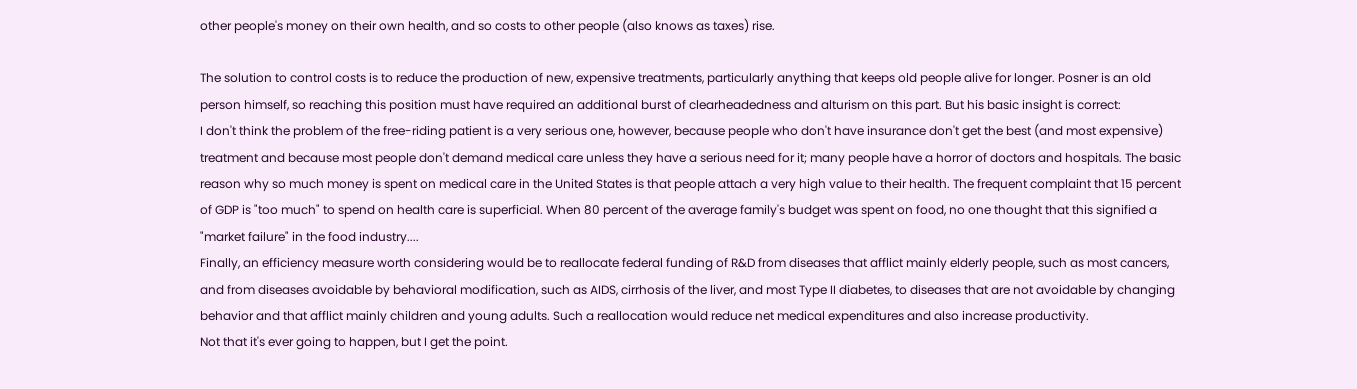other people's money on their own health, and so costs to other people (also knows as taxes) rise.

The solution to control costs is to reduce the production of new, expensive treatments, particularly anything that keeps old people alive for longer. Posner is an old person himself, so reaching this position must have required an additional burst of clearheadedness and alturism on this part. But his basic insight is correct:
I don't think the problem of the free-riding patient is a very serious one, however, because people who don't have insurance don't get the best (and most expensive) treatment and because most people don't demand medical care unless they have a serious need for it; many people have a horror of doctors and hospitals. The basic reason why so much money is spent on medical care in the United States is that people attach a very high value to their health. The frequent complaint that 15 percent of GDP is "too much" to spend on health care is superficial. When 80 percent of the average family's budget was spent on food, no one thought that this signified a "market failure" in the food industry....
Finally, an efficiency measure worth considering would be to reallocate federal funding of R&D from diseases that afflict mainly elderly people, such as most cancers, and from diseases avoidable by behavioral modification, such as AIDS, cirrhosis of the liver, and most Type II diabetes, to diseases that are not avoidable by changing behavior and that afflict mainly children and young adults. Such a reallocation would reduce net medical expenditures and also increase productivity.
Not that it's ever going to happen, but I get the point.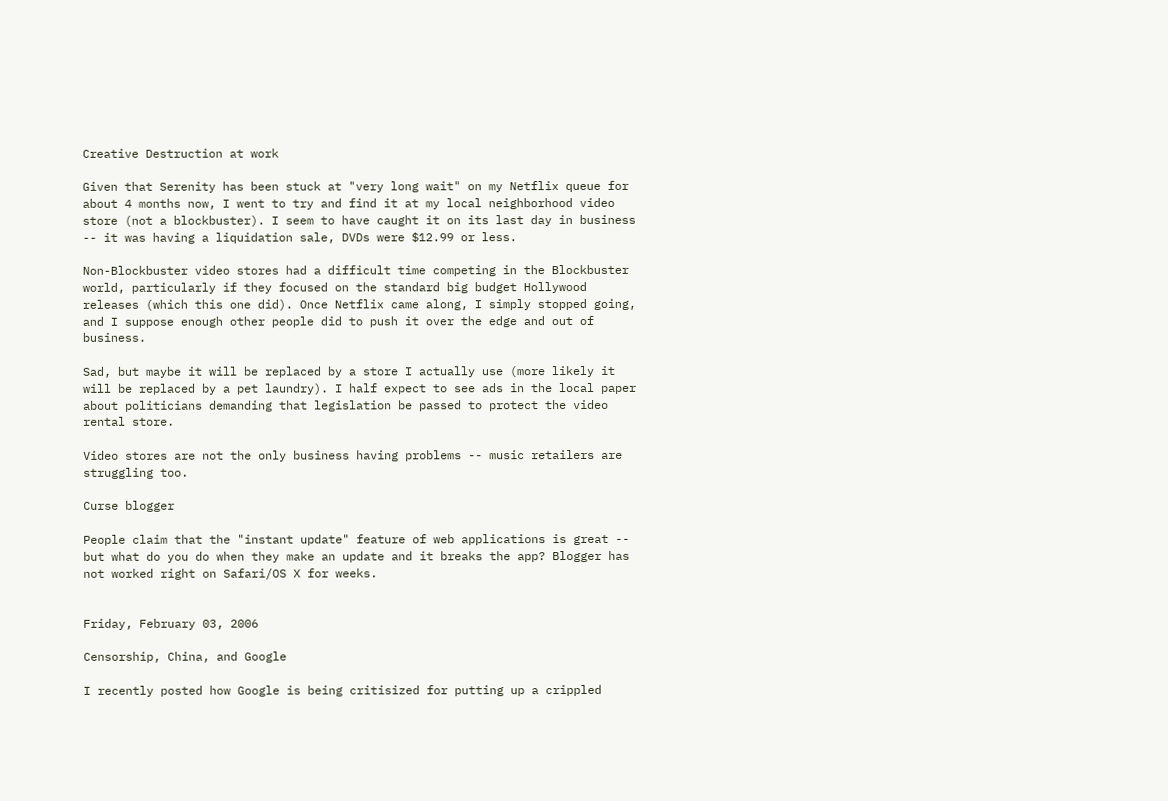Creative Destruction at work

Given that Serenity has been stuck at "very long wait" on my Netflix queue for about 4 months now, I went to try and find it at my local neighborhood video store (not a blockbuster). I seem to have caught it on its last day in business -- it was having a liquidation sale, DVDs were $12.99 or less.

Non-Blockbuster video stores had a difficult time competing in the Blockbuster world, particularly if they focused on the standard big budget Hollywood releases (which this one did). Once Netflix came along, I simply stopped going, and I suppose enough other people did to push it over the edge and out of business.

Sad, but maybe it will be replaced by a store I actually use (more likely it will be replaced by a pet laundry). I half expect to see ads in the local paper about politicians demanding that legislation be passed to protect the video rental store.

Video stores are not the only business having problems -- music retailers are struggling too.

Curse blogger

People claim that the "instant update" feature of web applications is great -- but what do you do when they make an update and it breaks the app? Blogger has not worked right on Safari/OS X for weeks.


Friday, February 03, 2006

Censorship, China, and Google

I recently posted how Google is being critisized for putting up a crippled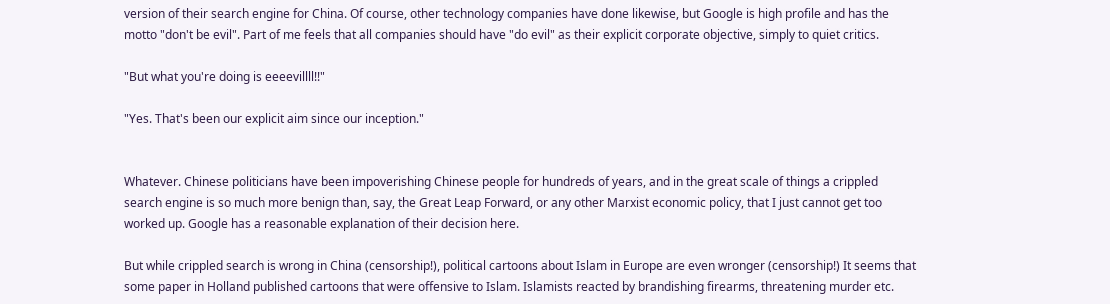version of their search engine for China. Of course, other technology companies have done likewise, but Google is high profile and has the motto "don't be evil". Part of me feels that all companies should have "do evil" as their explicit corporate objective, simply to quiet critics.

"But what you're doing is eeeevillll!!"

"Yes. That's been our explicit aim since our inception."


Whatever. Chinese politicians have been impoverishing Chinese people for hundreds of years, and in the great scale of things a crippled search engine is so much more benign than, say, the Great Leap Forward, or any other Marxist economic policy, that I just cannot get too worked up. Google has a reasonable explanation of their decision here.

But while crippled search is wrong in China (censorship!), political cartoons about Islam in Europe are even wronger (censorship!) It seems that some paper in Holland published cartoons that were offensive to Islam. Islamists reacted by brandishing firearms, threatening murder etc.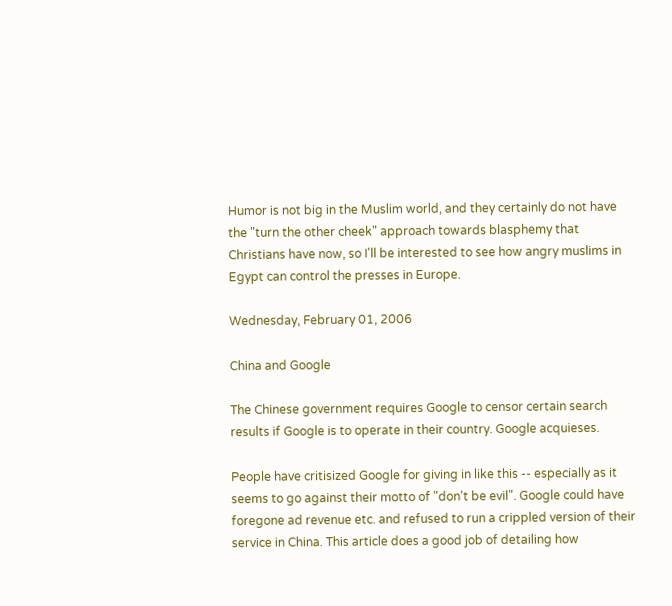Humor is not big in the Muslim world, and they certainly do not have the "turn the other cheek" approach towards blasphemy that Christians have now, so I'll be interested to see how angry muslims in Egypt can control the presses in Europe.

Wednesday, February 01, 2006

China and Google

The Chinese government requires Google to censor certain search results if Google is to operate in their country. Google acquieses.

People have critisized Google for giving in like this -- especially as it seems to go against their motto of "don't be evil". Google could have foregone ad revenue etc. and refused to run a crippled version of their service in China. This article does a good job of detailing how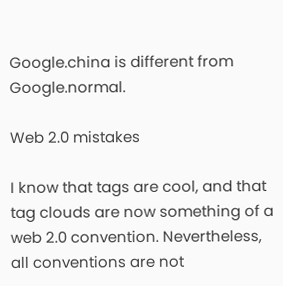Google.china is different from Google.normal.

Web 2.0 mistakes

I know that tags are cool, and that tag clouds are now something of a web 2.0 convention. Nevertheless, all conventions are not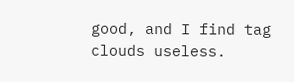good, and I find tag clouds useless.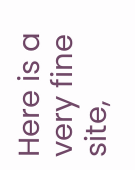Here is a very fine site,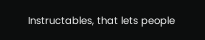Instructables, that lets people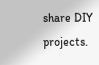share DIY projects.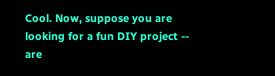Cool. Now, suppose you are looking for a fun DIY project -- are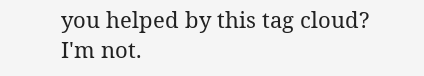you helped by this tag cloud? I'm not.